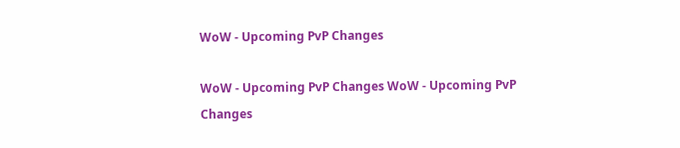WoW - Upcoming PvP Changes

WoW - Upcoming PvP Changes WoW - Upcoming PvP Changes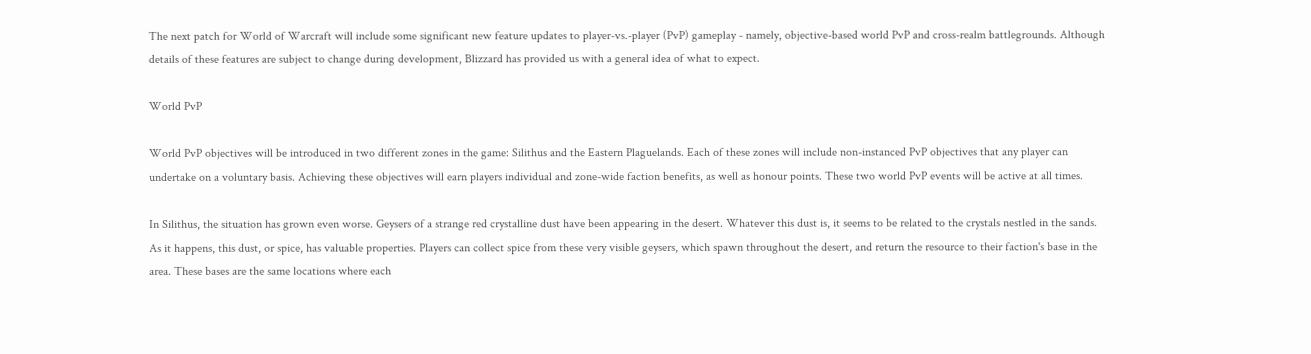The next patch for World of Warcraft will include some significant new feature updates to player-vs.-player (PvP) gameplay - namely, objective-based world PvP and cross-realm battlegrounds. Although details of these features are subject to change during development, Blizzard has provided us with a general idea of what to expect.

World PvP

World PvP objectives will be introduced in two different zones in the game: Silithus and the Eastern Plaguelands. Each of these zones will include non-instanced PvP objectives that any player can undertake on a voluntary basis. Achieving these objectives will earn players individual and zone-wide faction benefits, as well as honour points. These two world PvP events will be active at all times.

In Silithus, the situation has grown even worse. Geysers of a strange red crystalline dust have been appearing in the desert. Whatever this dust is, it seems to be related to the crystals nestled in the sands. As it happens, this dust, or spice, has valuable properties. Players can collect spice from these very visible geysers, which spawn throughout the desert, and return the resource to their faction's base in the area. These bases are the same locations where each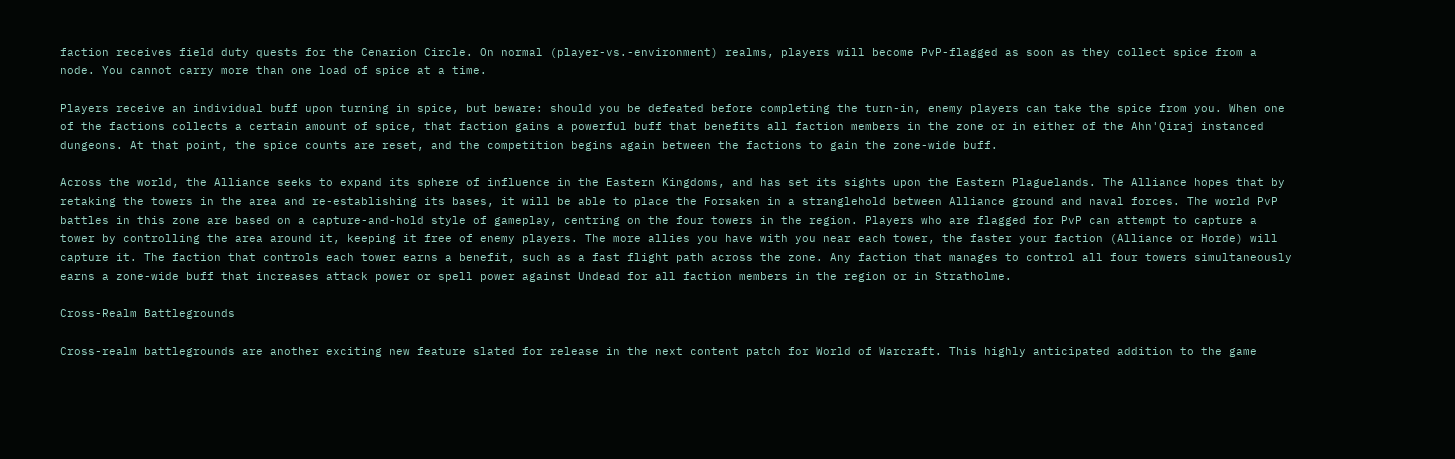faction receives field duty quests for the Cenarion Circle. On normal (player-vs.-environment) realms, players will become PvP-flagged as soon as they collect spice from a node. You cannot carry more than one load of spice at a time.

Players receive an individual buff upon turning in spice, but beware: should you be defeated before completing the turn-in, enemy players can take the spice from you. When one of the factions collects a certain amount of spice, that faction gains a powerful buff that benefits all faction members in the zone or in either of the Ahn'Qiraj instanced dungeons. At that point, the spice counts are reset, and the competition begins again between the factions to gain the zone-wide buff.

Across the world, the Alliance seeks to expand its sphere of influence in the Eastern Kingdoms, and has set its sights upon the Eastern Plaguelands. The Alliance hopes that by retaking the towers in the area and re-establishing its bases, it will be able to place the Forsaken in a stranglehold between Alliance ground and naval forces. The world PvP battles in this zone are based on a capture-and-hold style of gameplay, centring on the four towers in the region. Players who are flagged for PvP can attempt to capture a tower by controlling the area around it, keeping it free of enemy players. The more allies you have with you near each tower, the faster your faction (Alliance or Horde) will capture it. The faction that controls each tower earns a benefit, such as a fast flight path across the zone. Any faction that manages to control all four towers simultaneously earns a zone-wide buff that increases attack power or spell power against Undead for all faction members in the region or in Stratholme.

Cross-Realm Battlegrounds

Cross-realm battlegrounds are another exciting new feature slated for release in the next content patch for World of Warcraft. This highly anticipated addition to the game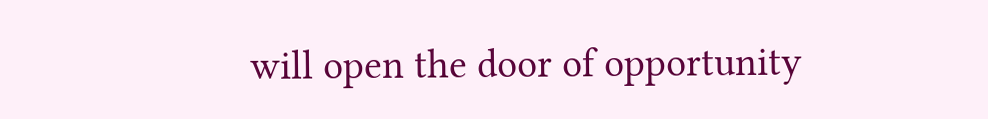will open the door of opportunity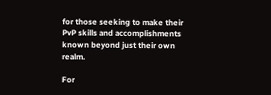for those seeking to make their PvP skills and accomplishments known beyond just their own realm.

For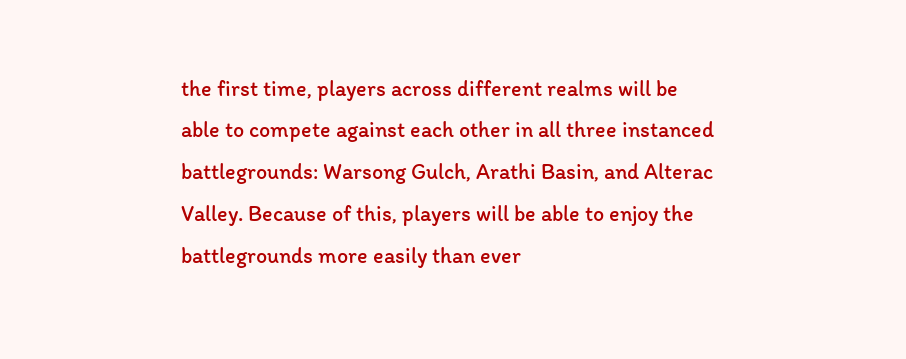the first time, players across different realms will be able to compete against each other in all three instanced battlegrounds: Warsong Gulch, Arathi Basin, and Alterac Valley. Because of this, players will be able to enjoy the battlegrounds more easily than ever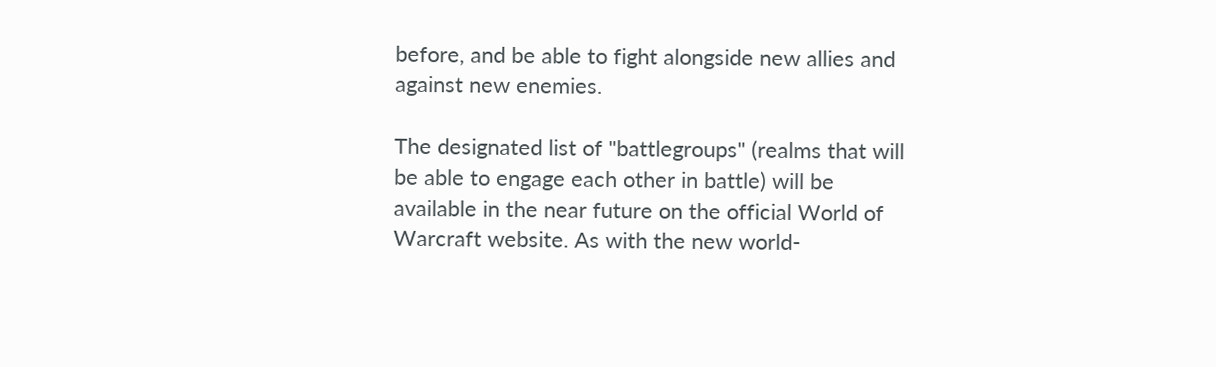before, and be able to fight alongside new allies and against new enemies.

The designated list of "battlegroups" (realms that will be able to engage each other in battle) will be available in the near future on the official World of Warcraft website. As with the new world-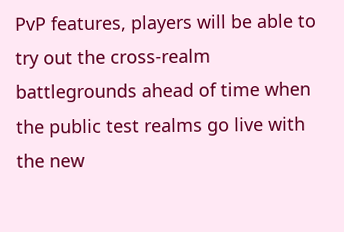PvP features, players will be able to try out the cross-realm battlegrounds ahead of time when the public test realms go live with the new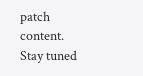patch content. Stay tuned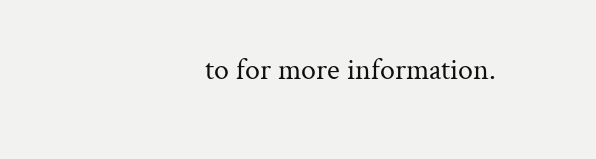to for more information.